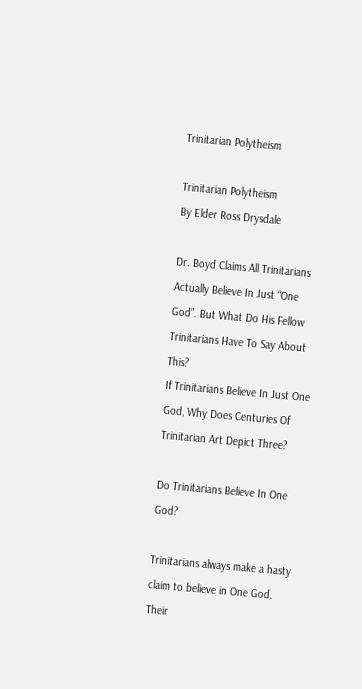Trinitarian Polytheism

Trinitarian Polytheism
By Elder Ross Drysdale

Dr. Boyd Claims All Trinitarians Actually Believe In Just “One God”. But What Do His Fellow Trinitarians Have To Say About This?
If Trinitarians Believe In Just One God, Why Does Centuries Of Trinitarian Art Depict Three?

Do Trinitarians Believe In One God?

Trinitarians always make a hasty claim to believe in One God. Their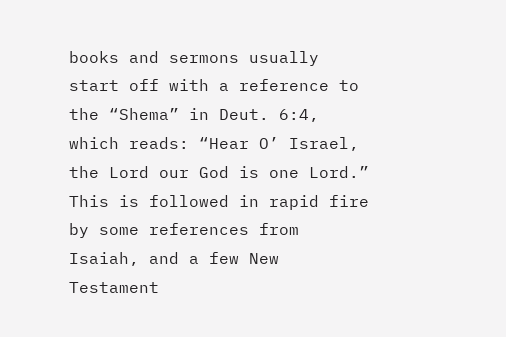books and sermons usually start off with a reference to the “Shema” in Deut. 6:4, which reads: “Hear O’ Israel, the Lord our God is one Lord.” This is followed in rapid fire by some references from Isaiah, and a few New Testament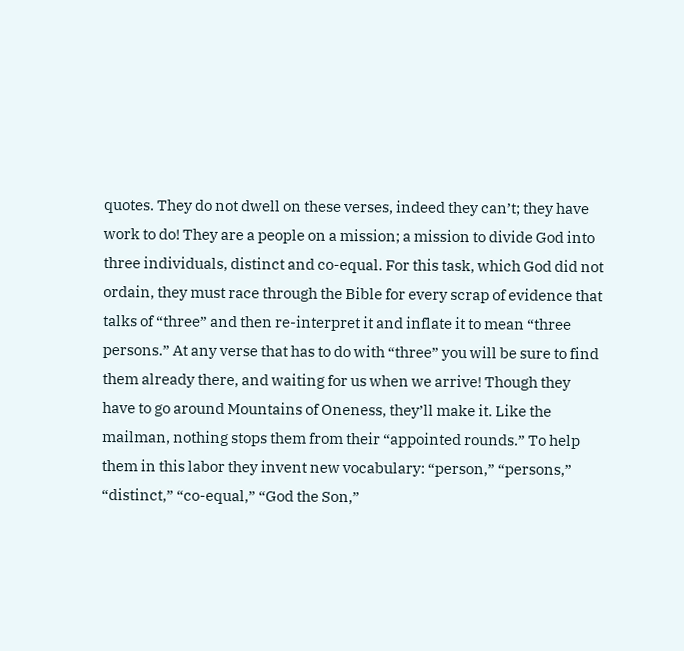quotes. They do not dwell on these verses, indeed they can’t; they have work to do! They are a people on a mission; a mission to divide God into three individuals, distinct and co-equal. For this task, which God did not ordain, they must race through the Bible for every scrap of evidence that talks of “three” and then re-interpret it and inflate it to mean “three persons.” At any verse that has to do with “three” you will be sure to find them already there, and waiting for us when we arrive! Though they have to go around Mountains of Oneness, they’ll make it. Like the mailman, nothing stops them from their “appointed rounds.” To help them in this labor they invent new vocabulary: “person,” “persons,” “distinct,” “co-equal,” “God the Son,”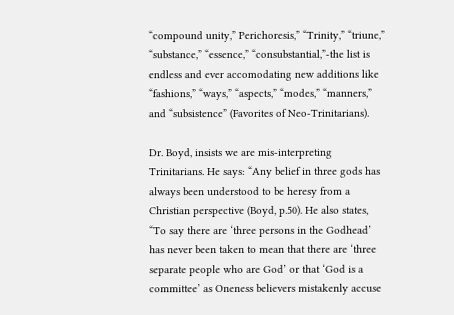“compound unity,” Perichoresis,” “Trinity,” “triune,” “substance,” “essence,” “consubstantial,”-the list is endless and ever accomodating new additions like “fashions,” “ways,” “aspects,” “modes,” “manners,” and “subsistence” (Favorites of Neo-Trinitarians).

Dr. Boyd, insists we are mis-interpreting Trinitarians. He says: “Any belief in three gods has always been understood to be heresy from a Christian perspective (Boyd, p.50). He also states, “To say there are ‘three persons in the Godhead’ has never been taken to mean that there are ‘three separate people who are God’ or that ‘God is a committee’ as Oneness believers mistakenly accuse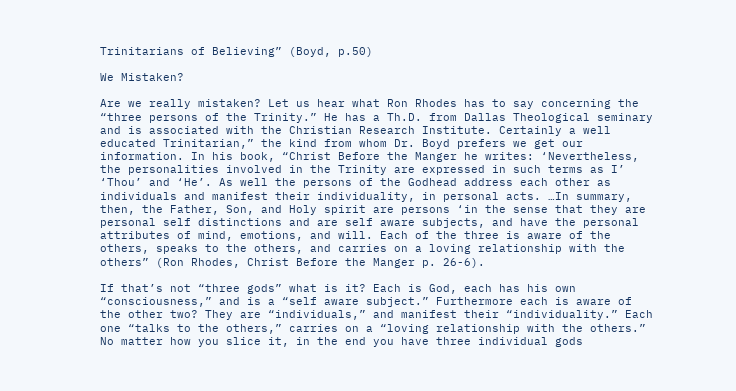Trinitarians of Believing” (Boyd, p.50)

We Mistaken?

Are we really mistaken? Let us hear what Ron Rhodes has to say concerning the “three persons of the Trinity.” He has a Th.D. from Dallas Theological seminary and is associated with the Christian Research Institute. Certainly a well educated Trinitarian,” the kind from whom Dr. Boyd prefers we get our information. In his book, “Christ Before the Manger he writes: ‘Nevertheless, the personalities involved in the Trinity are expressed in such terms as I’ ‘Thou’ and ‘He’. As well the persons of the Godhead address each other as individuals and manifest their individuality, in personal acts. …In summary, then, the Father, Son, and Holy spirit are persons ‘in the sense that they are personal self distinctions and are self aware subjects, and have the personal attributes of mind, emotions, and will. Each of the three is aware of the others, speaks to the others, and carries on a loving relationship with the others” (Ron Rhodes, Christ Before the Manger p. 26-6).

If that’s not “three gods” what is it? Each is God, each has his own “consciousness,” and is a “self aware subject.” Furthermore each is aware of the other two? They are “individuals,” and manifest their “individuality.” Each one “talks to the others,” carries on a “loving relationship with the others.” No matter how you slice it, in the end you have three individual gods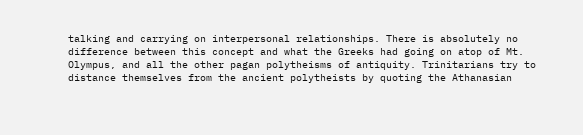talking and carrying on interpersonal relationships. There is absolutely no difference between this concept and what the Greeks had going on atop of Mt. Olympus, and all the other pagan polytheisms of antiquity. Trinitarians try to distance themselves from the ancient polytheists by quoting the Athanasian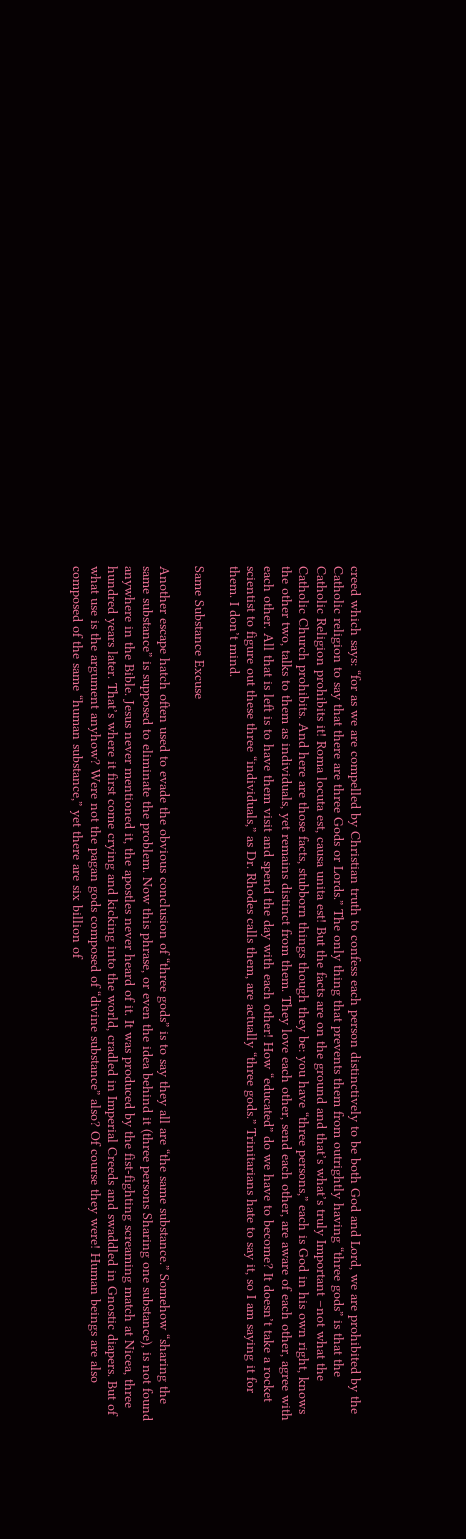creed which says: “for as we are compelled by Christian truth to confess each person distinctively to be both God and Lord, we are prohibited by the Catholic religion to say that there are three Gods or Lords.” The only thing that prevents them from outrightly having “three gods” is that the Catholic Religion prohibits it! Roma locuta est, causa unita est! But the facts are on the ground and that’s what’s truly Important –not what the Catholic Church prohibits. And here are those facts, stubborn things though they be: you have “three persons,” each is God in his own right, knows the other two, talks to them as individuals, yet remains distinct from them. They love each other, send each other, are aware of each other, agree with each other. All that is left is to have them visit and spend the day with each other! How “educated” do we have to become? It doesn’t take a rocket scientist to figure out these three “individuals,” as Dr. Rhodes calls them, are actually “three gods.” Trinitarians hate to say it, so I am saying it for them. I don’t mind.

Same Substance Excuse

Another escape hatch often used to evade the obvious conclusion of “three gods” is to say they all are “the same substance.” Somehow “sharing the same substance” is supposed to eliminate the problem. Now this phrase, or even the idea behind it (three persons Sharing one substance), is not found anywhere in the Bible. Jesus never mentioned it, the apostles never heard of it. It was produced by the fist-fighting screaming match at Nicea, three hundred years later. That’s where it first come crying and kicking into the world, cradled in Imperial Creeds and swaddled in Gnostic diapers. But of what use is the argument anyhow? Were not the pagan gods composed of “divine substance” also? Of course they were! Human beings are also composed of the same “human substance,” yet there are six billion of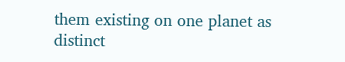them existing on one planet as distinct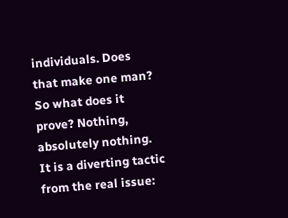individuals. Does that make one man? So what does it prove? Nothing, absolutely nothing. It is a diverting tactic from the real issue: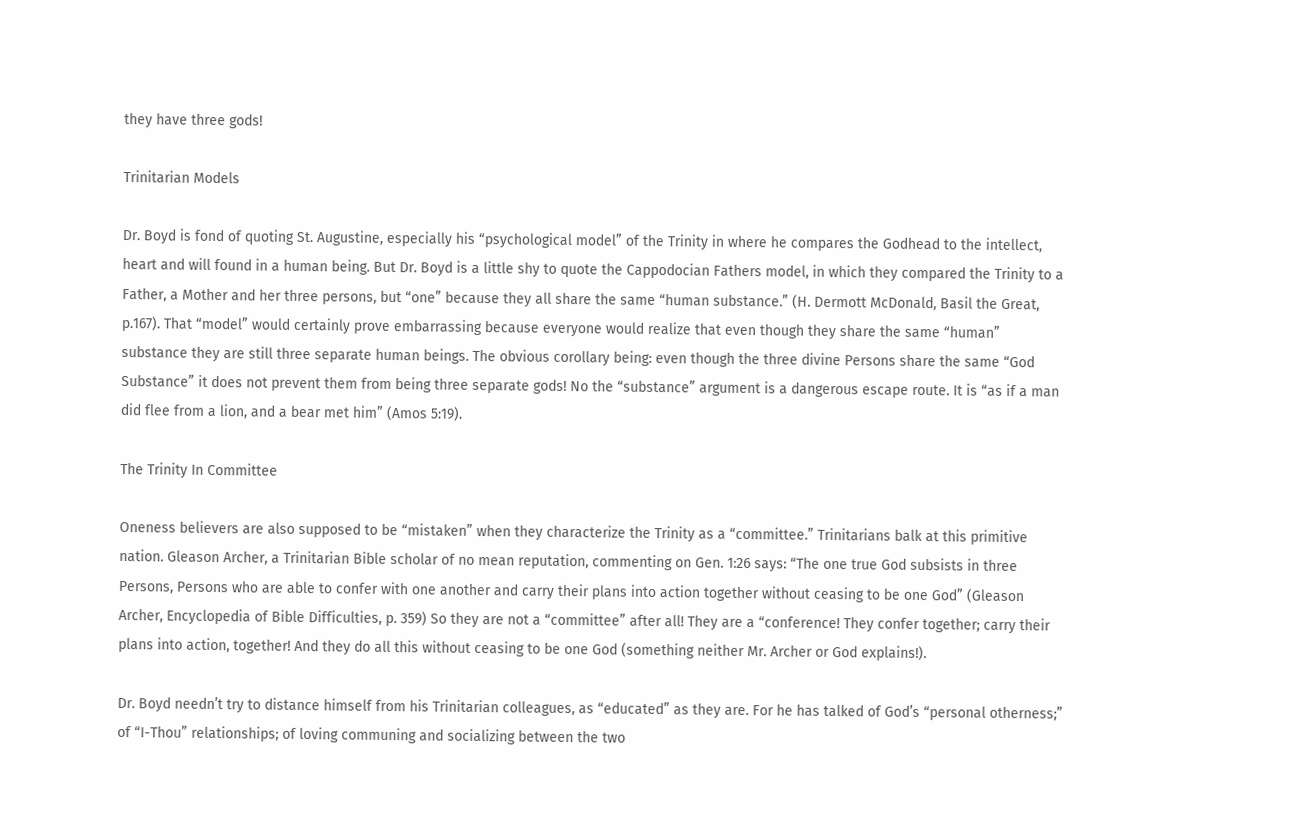they have three gods!

Trinitarian Models

Dr. Boyd is fond of quoting St. Augustine, especially his “psychological model” of the Trinity in where he compares the Godhead to the intellect, heart and will found in a human being. But Dr. Boyd is a little shy to quote the Cappodocian Fathers model, in which they compared the Trinity to a Father, a Mother and her three persons, but “one” because they all share the same “human substance.” (H. Dermott McDonald, Basil the Great, p.167). That “model” would certainly prove embarrassing because everyone would realize that even though they share the same “human” substance they are still three separate human beings. The obvious corollary being: even though the three divine Persons share the same “God Substance” it does not prevent them from being three separate gods! No the “substance” argument is a dangerous escape route. It is “as if a man did flee from a lion, and a bear met him” (Amos 5:19).

The Trinity In Committee

Oneness believers are also supposed to be “mistaken” when they characterize the Trinity as a “committee.” Trinitarians balk at this primitive nation. Gleason Archer, a Trinitarian Bible scholar of no mean reputation, commenting on Gen. 1:26 says: “The one true God subsists in three Persons, Persons who are able to confer with one another and carry their plans into action together without ceasing to be one God” (Gleason Archer, Encyclopedia of Bible Difficulties, p. 359) So they are not a “committee” after all! They are a “conference! They confer together; carry their plans into action, together! And they do all this without ceasing to be one God (something neither Mr. Archer or God explains!).

Dr. Boyd needn’t try to distance himself from his Trinitarian colleagues, as “educated” as they are. For he has talked of God’s “personal otherness;” of “I-Thou” relationships; of loving communing and socializing between the two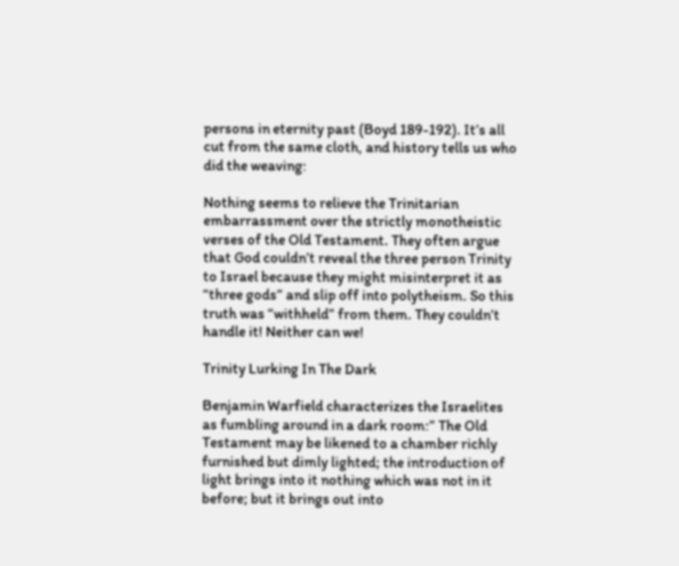persons in eternity past (Boyd 189-192). It’s all cut from the same cloth, and history tells us who did the weaving:

Nothing seems to relieve the Trinitarian embarrassment over the strictly monotheistic verses of the Old Testament. They often argue that God couldn’t reveal the three person Trinity to Israel because they might misinterpret it as “three gods” and slip off into polytheism. So this truth was “withheld” from them. They couldn’t handle it! Neither can we!

Trinity Lurking In The Dark

Benjamin Warfield characterizes the Israelites as fumbling around in a dark room:” The Old Testament may be likened to a chamber richly furnished but dimly lighted; the introduction of light brings into it nothing which was not in it before; but it brings out into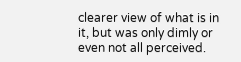clearer view of what is in it, but was only dimly or even not all perceived.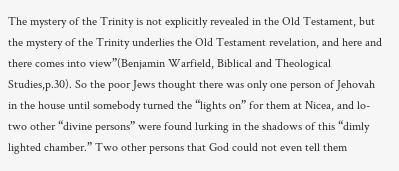The mystery of the Trinity is not explicitly revealed in the Old Testament, but the mystery of the Trinity underlies the Old Testament revelation, and here and there comes into view”(Benjamin Warfield, Biblical and Theological Studies,p.30). So the poor Jews thought there was only one person of Jehovah in the house until somebody turned the “lights on” for them at Nicea, and lo- two other “divine persons” were found lurking in the shadows of this “dimly lighted chamber.” Two other persons that God could not even tell them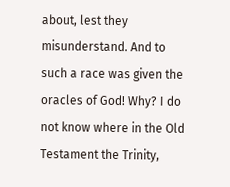about, lest they misunderstand. And to such a race was given the oracles of God! Why? I do not know where in the Old Testament the Trinity,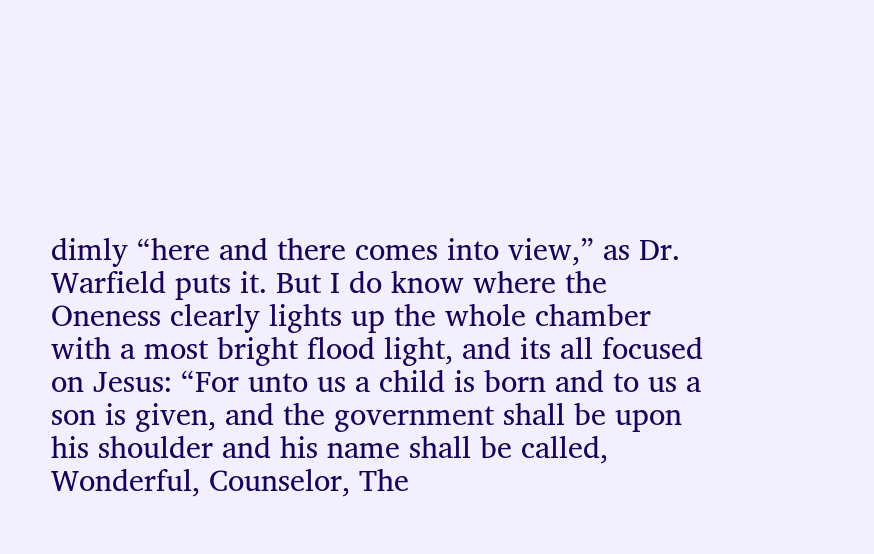dimly “here and there comes into view,” as Dr. Warfield puts it. But I do know where the Oneness clearly lights up the whole chamber with a most bright flood light, and its all focused on Jesus: “For unto us a child is born and to us a son is given, and the government shall be upon his shoulder and his name shall be called, Wonderful, Counselor, The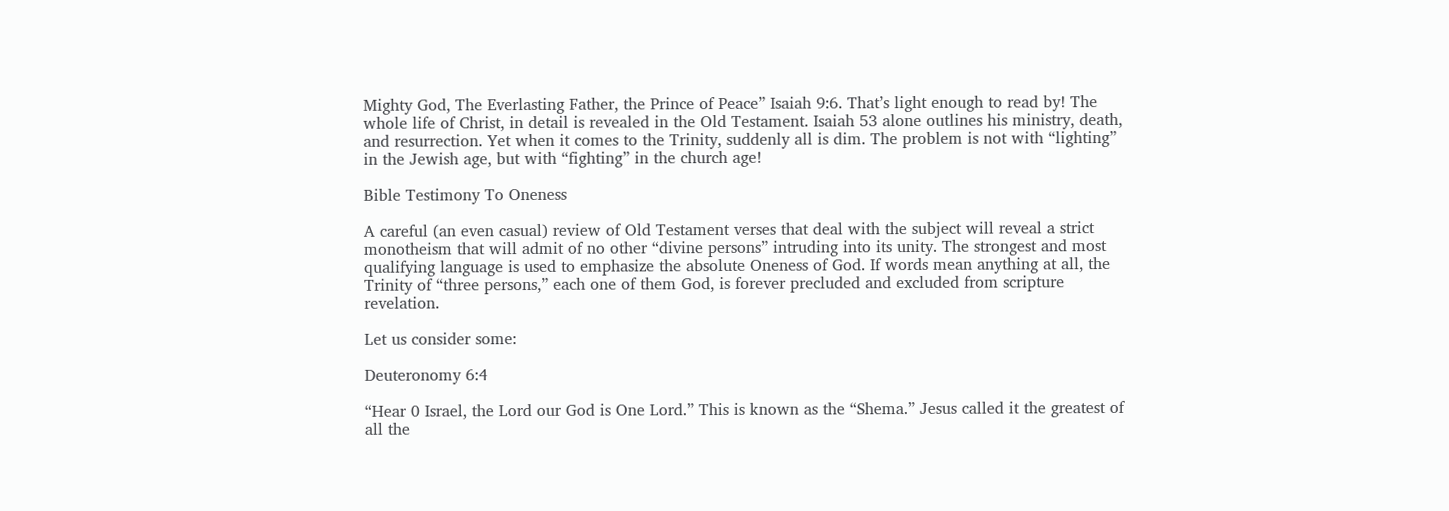Mighty God, The Everlasting Father, the Prince of Peace” Isaiah 9:6. That’s light enough to read by! The whole life of Christ, in detail is revealed in the Old Testament. Isaiah 53 alone outlines his ministry, death, and resurrection. Yet when it comes to the Trinity, suddenly all is dim. The problem is not with “lighting” in the Jewish age, but with “fighting” in the church age!

Bible Testimony To Oneness

A careful (an even casual) review of Old Testament verses that deal with the subject will reveal a strict monotheism that will admit of no other “divine persons” intruding into its unity. The strongest and most qualifying language is used to emphasize the absolute Oneness of God. If words mean anything at all, the Trinity of “three persons,” each one of them God, is forever precluded and excluded from scripture revelation.

Let us consider some:

Deuteronomy 6:4

“Hear 0 Israel, the Lord our God is One Lord.” This is known as the “Shema.” Jesus called it the greatest of all the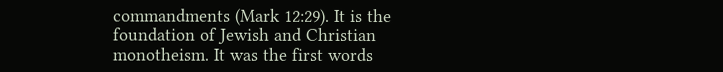commandments (Mark 12:29). It is the foundation of Jewish and Christian monotheism. It was the first words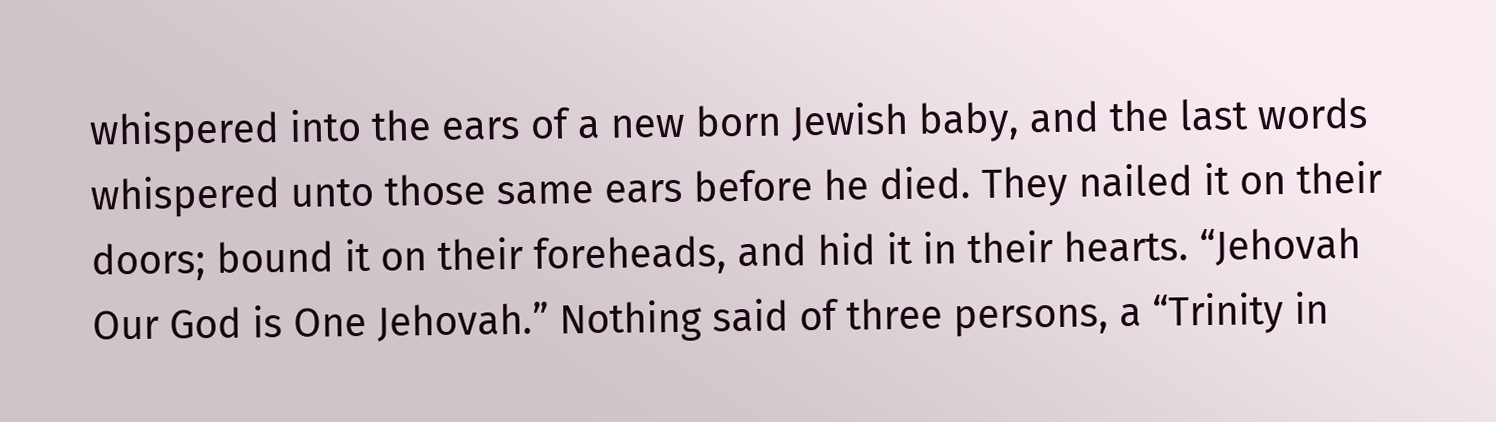whispered into the ears of a new born Jewish baby, and the last words whispered unto those same ears before he died. They nailed it on their doors; bound it on their foreheads, and hid it in their hearts. “Jehovah Our God is One Jehovah.” Nothing said of three persons, a “Trinity in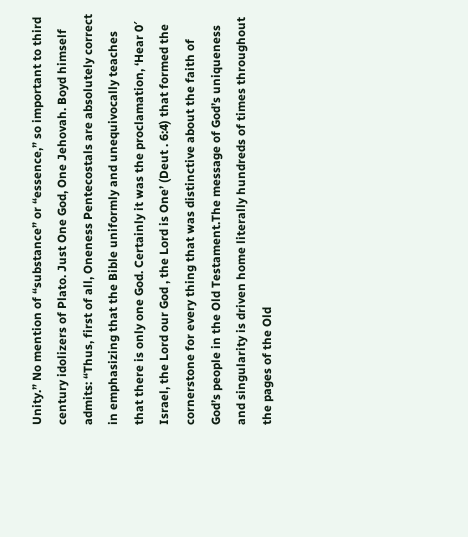Unity.” No mention of “substance” or “essence,” so important to third century idolizers of Plato. Just One God, One Jehovah. Boyd himself admits: “Thus, first of all, Oneness Pentecostals are absolutely correct in emphasizing that the Bible uniformly and unequivocally teaches that there is only one God. Certainly it was the proclamation, ‘Hear 0′ Israel, the Lord our God , the Lord is One’ (Deut . 6:4) that formed the cornerstone for every thing that was distinctive about the faith of God’s people in the Old Testament.The message of God’s uniqueness and singularity is driven home literally hundreds of times throughout the pages of the Old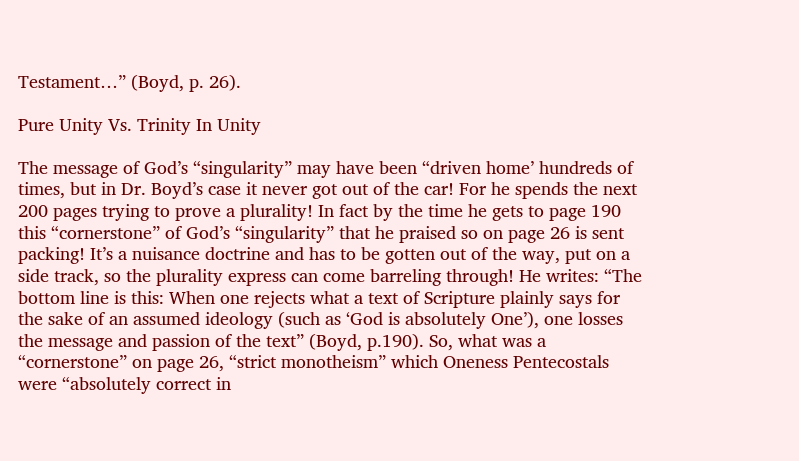Testament…” (Boyd, p. 26).

Pure Unity Vs. Trinity In Unity

The message of God’s “singularity” may have been “driven home’ hundreds of times, but in Dr. Boyd’s case it never got out of the car! For he spends the next 200 pages trying to prove a plurality! In fact by the time he gets to page 190 this “cornerstone” of God’s “singularity” that he praised so on page 26 is sent packing! It’s a nuisance doctrine and has to be gotten out of the way, put on a side track, so the plurality express can come barreling through! He writes: “The bottom line is this: When one rejects what a text of Scripture plainly says for the sake of an assumed ideology (such as ‘God is absolutely One’), one losses the message and passion of the text” (Boyd, p.190). So, what was a “cornerstone” on page 26, “strict monotheism” which Oneness Pentecostals were “absolutely correct in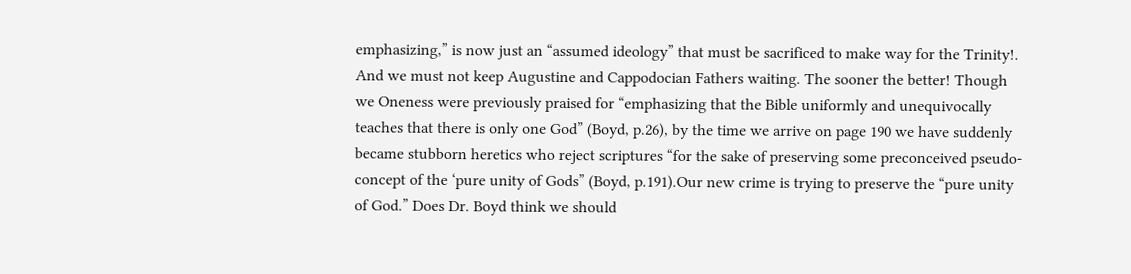emphasizing,” is now just an “assumed ideology” that must be sacrificed to make way for the Trinity!. And we must not keep Augustine and Cappodocian Fathers waiting. The sooner the better! Though we Oneness were previously praised for “emphasizing that the Bible uniformly and unequivocally teaches that there is only one God” (Boyd, p.26), by the time we arrive on page 190 we have suddenly became stubborn heretics who reject scriptures “for the sake of preserving some preconceived pseudo-concept of the ‘pure unity of Gods” (Boyd, p.191).Our new crime is trying to preserve the “pure unity of God.” Does Dr. Boyd think we should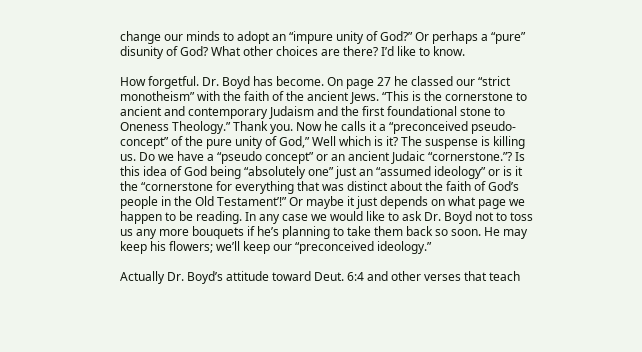change our minds to adopt an “impure unity of God?” Or perhaps a “pure” disunity of God? What other choices are there? I’d like to know.

How forgetful. Dr. Boyd has become. On page 27 he classed our “strict monotheism” with the faith of the ancient Jews. “This is the cornerstone to ancient and contemporary Judaism and the first foundational stone to Oneness Theology.” Thank you. Now he calls it a “preconceived pseudo-concept” of the pure unity of God,” Well which is it? The suspense is killing us. Do we have a “pseudo concept” or an ancient Judaic “cornerstone.”? Is this idea of God being “absolutely one” just an “assumed ideology” or is it the “cornerstone for everything that was distinct about the faith of God’s people in the Old Testament’!” Or maybe it just depends on what page we happen to be reading. In any case we would like to ask Dr. Boyd not to toss us any more bouquets if he’s planning to take them back so soon. He may keep his flowers; we’ll keep our “preconceived ideology.”

Actually Dr. Boyd’s attitude toward Deut. 6:4 and other verses that teach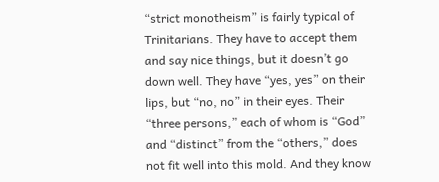“strict monotheism” is fairly typical of Trinitarians. They have to accept them and say nice things, but it doesn’t go down well. They have “yes, yes” on their lips, but “no, no” in their eyes. Their “three persons,” each of whom is “God” and “distinct” from the “others,” does not fit well into this mold. And they know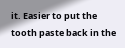it. Easier to put the tooth paste back in the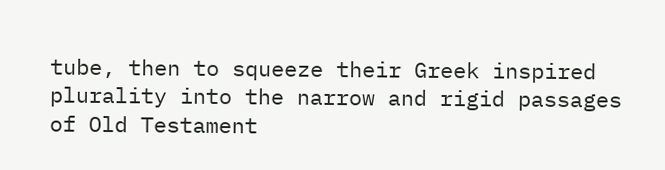tube, then to squeeze their Greek inspired plurality into the narrow and rigid passages of Old Testament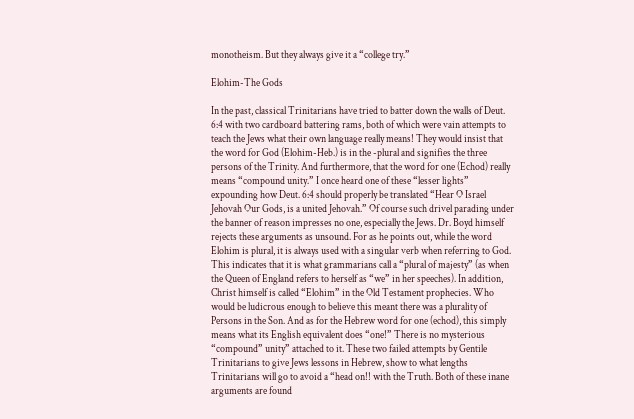monotheism. But they always give it a “college try.”

Elohim-The Gods

In the past, classical Trinitarians have tried to batter down the walls of Deut. 6:4 with two cardboard battering rams, both of which were vain attempts to teach the Jews what their own language really means! They would insist that the word for God (Elohim-Heb.) is in the -plural and signifies the three persons of the Trinity. And furthermore, that the word for one (Echod) really means “compound unity.” I once heard one of these “lesser lights” expounding how Deut. 6:4 should properly be translated “Hear O Israel Jehovah Our Gods, is a united Jehovah.” Of course such drivel parading under the banner of reason impresses no one, especially the Jews. Dr. Boyd himself rejects these arguments as unsound. For as he points out, while the word Elohim is plural, it is always used with a singular verb when referring to God. This indicates that it is what grammarians call a “plural of majesty” (as when the Queen of England refers to herself as “we” in her speeches). In addition, Christ himself is called “Elohim” in the Old Testament prophecies. Who would be ludicrous enough to believe this meant there was a plurality of Persons in the Son. And as for the Hebrew word for one (echod), this simply means what its English equivalent does “one!” There is no mysterious “compound” unity” attached to it. These two failed attempts by Gentile Trinitarians to give Jews lessons in Hebrew, show to what lengths Trinitarians will go to avoid a “head on!! with the Truth. Both of these inane arguments are found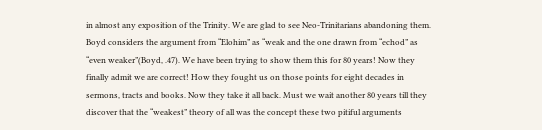in almost any exposition of the Trinity. We are glad to see Neo-Trinitarians abandoning them. Boyd considers the argument from “Elohim” as “weak and the one drawn from “echod” as “even weaker”(Boyd, .47). We have been trying to show them this for 80 years! Now they finally admit we are correct! How they fought us on those points for eight decades in sermons, tracts and books. Now they take it all back. Must we wait another 80 years till they discover that the “weakest” theory of all was the concept these two pitiful arguments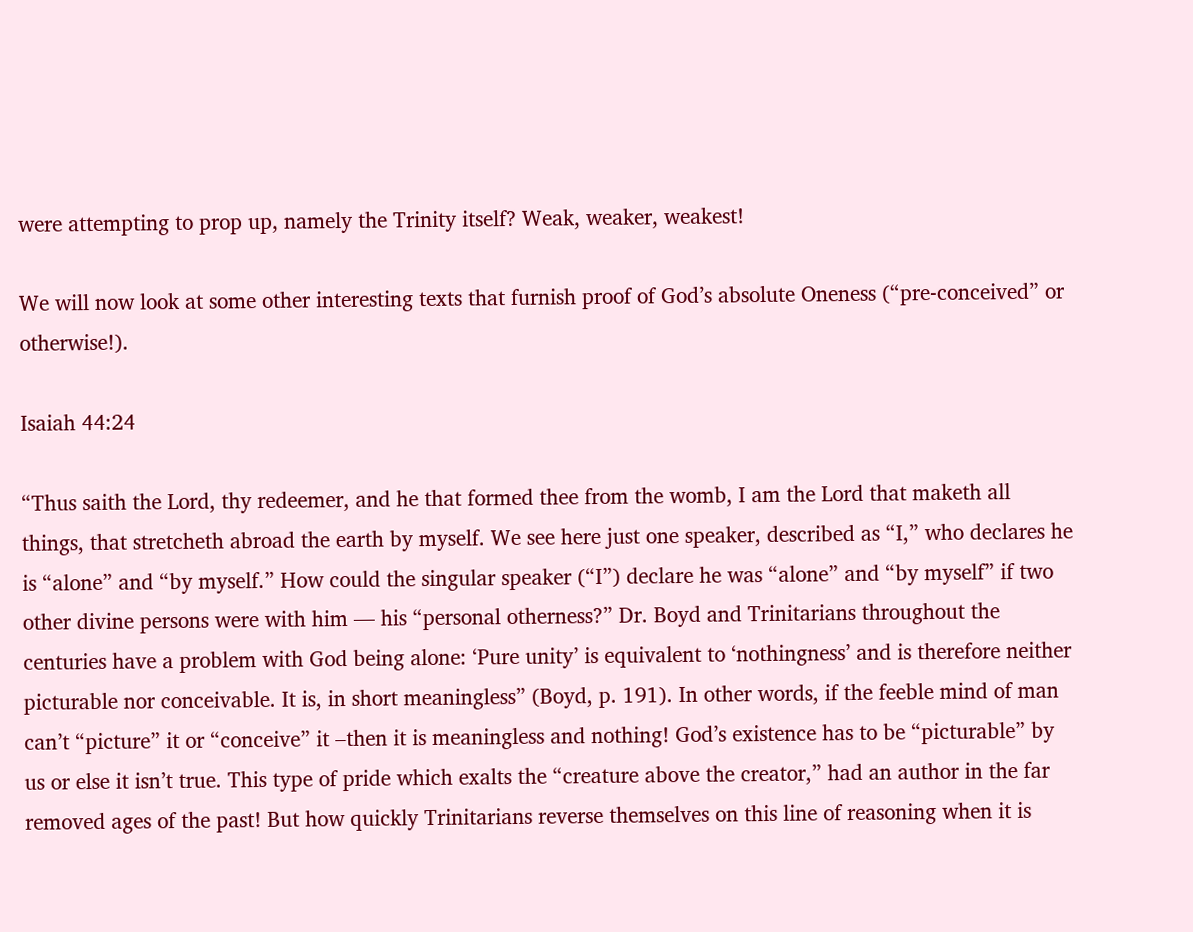were attempting to prop up, namely the Trinity itself? Weak, weaker, weakest!

We will now look at some other interesting texts that furnish proof of God’s absolute Oneness (“pre-conceived” or otherwise!).

Isaiah 44:24

“Thus saith the Lord, thy redeemer, and he that formed thee from the womb, I am the Lord that maketh all things, that stretcheth abroad the earth by myself. We see here just one speaker, described as “I,” who declares he is “alone” and “by myself.” How could the singular speaker (“I”) declare he was “alone” and “by myself” if two other divine persons were with him — his “personal otherness?” Dr. Boyd and Trinitarians throughout the centuries have a problem with God being alone: ‘Pure unity’ is equivalent to ‘nothingness’ and is therefore neither picturable nor conceivable. It is, in short meaningless” (Boyd, p. 191). In other words, if the feeble mind of man can’t “picture” it or “conceive” it –then it is meaningless and nothing! God’s existence has to be “picturable” by us or else it isn’t true. This type of pride which exalts the “creature above the creator,” had an author in the far removed ages of the past! But how quickly Trinitarians reverse themselves on this line of reasoning when it is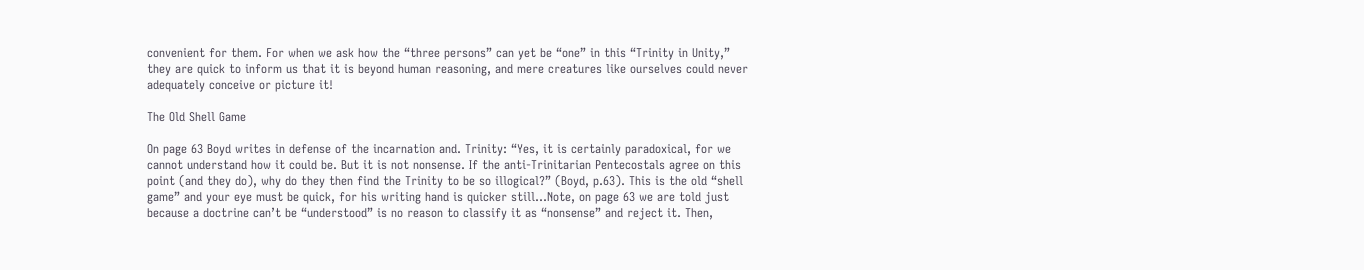convenient for them. For when we ask how the “three persons” can yet be “one” in this “Trinity in Unity,” they are quick to inform us that it is beyond human reasoning, and mere creatures like ourselves could never adequately conceive or picture it!

The Old Shell Game

On page 63 Boyd writes in defense of the incarnation and. Trinity: “Yes, it is certainly paradoxical, for we cannot understand how it could be. But it is not nonsense. If the anti-Trinitarian Pentecostals agree on this point (and they do), why do they then find the Trinity to be so illogical?” (Boyd, p.63). This is the old “shell game” and your eye must be quick, for his writing hand is quicker still…Note, on page 63 we are told just because a doctrine can’t be “understood” is no reason to classify it as “nonsense” and reject it. Then,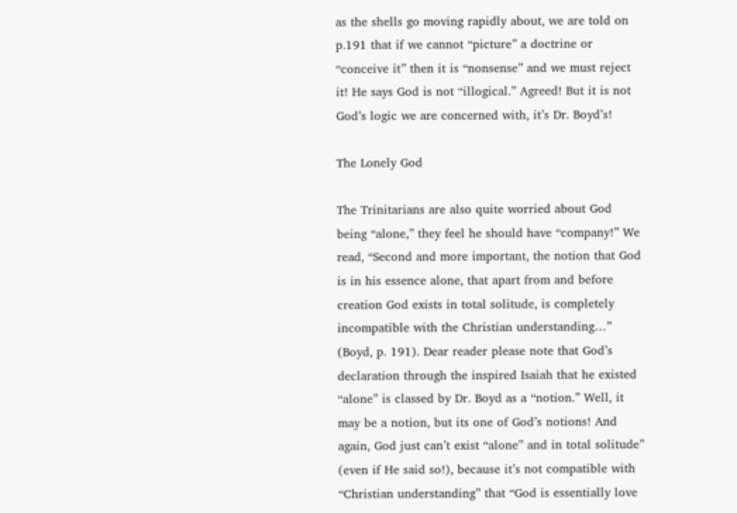as the shells go moving rapidly about, we are told on p.191 that if we cannot “picture” a doctrine or “conceive it” then it is “nonsense” and we must reject it! He says God is not “illogical.” Agreed! But it is not God’s logic we are concerned with, it’s Dr. Boyd’s!

The Lonely God

The Trinitarians are also quite worried about God being “alone,” they feel he should have “company!” We read, “Second and more important, the notion that God is in his essence alone, that apart from and before creation God exists in total solitude, is completely incompatible with the Christian understanding…” (Boyd, p. 191). Dear reader please note that God’s declaration through the inspired Isaiah that he existed “alone” is classed by Dr. Boyd as a “notion.” Well, it may be a notion, but its one of God’s notions! And again, God just can’t exist “alone” and in total solitude” (even if He said so!), because it’s not compatible with “Christian understanding” that “God is essentially love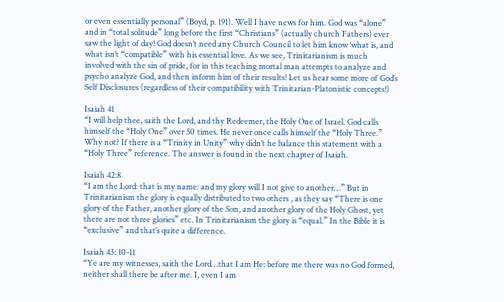or even essentially personal” (Boyd, p. 191). Well I have news for him. God was “alone” and in “total solitude” long before the first “Christians” (actually church Fathers) ever saw the light of day! God doesn’t need any Church Council to let him know ‘what is, and what isn’t “compatible” with his essential love. As we see, Trinitarianism is much involved with the sin of pride, for in this teaching mortal man attempts to analyze and psycho analyze God, and then inform him of their results! Let us hear some more of God’s Self Disclosures (regardless of their compatibility with Trinitarian-Platonistic concepts!)

Isaiah 41
“I will help thee, saith the Lord, and thy Redeemer, the Holy One of Israel. God calls himself the “Holy One” over 50 times. He never once calls himself the “Holy Three.” Why not? If there is a “Trinity in Unity” why didn’t he balance this statement with a “Holy Three” reference. The answer is found in the next chapter of Isaiah.

Isaiah 42:8
“I am the Lord: that is my name: and my glory will I not give to another…” But in Trinitarianism the glory is equally distributed to two others , as they say “There is one glory of the Father, another glory of the Son, and another glory of the Holy Ghost, yet there are not three glories” etc. In Trinitarianism the glory is “equal.” In the Bible it is “exclusive” and that’s quite a difference.

Isaiah 43: 10-11
“Ye are my witnesses, saith the Lord…that I am He: before me there was no God formed, neither shall there be after me. I, even I am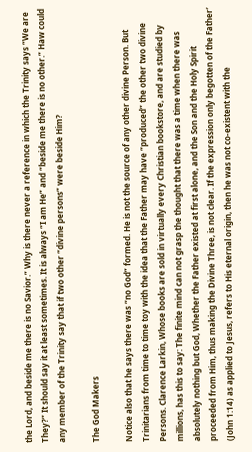the Lord, and beside me there is no Savior.” Why is there never a reference in which the Trinity says “We are They?” It should say it at least sometimes. It is always “I am He” and “beside me there is no other.” Haw could any member of the Trinity say that if two other “divine persons” were beside Him?

The God Makers

Notice also that he says there was “no God” formed. He is not the source of any other divine Person. But Trinitarians from time to time toy with the idea that the Father may have “produced” the other two divine Persons. Clarence Larkin, Whose books are sold in virtually every Christian bookstore, and are studied by millions, has this to say: The finite mind can not grasp the thought that there was a time when there was absolutely nothing but God, Whether the Father existed at first alone, and the Son and the Holy Spirit proceeded from Him, thus making the Divine Three, is not clear. If the expression only begotten of the Father’ (John 1:14) as applied to Jesus, refers to His eternal origin, then he was not co-existent with the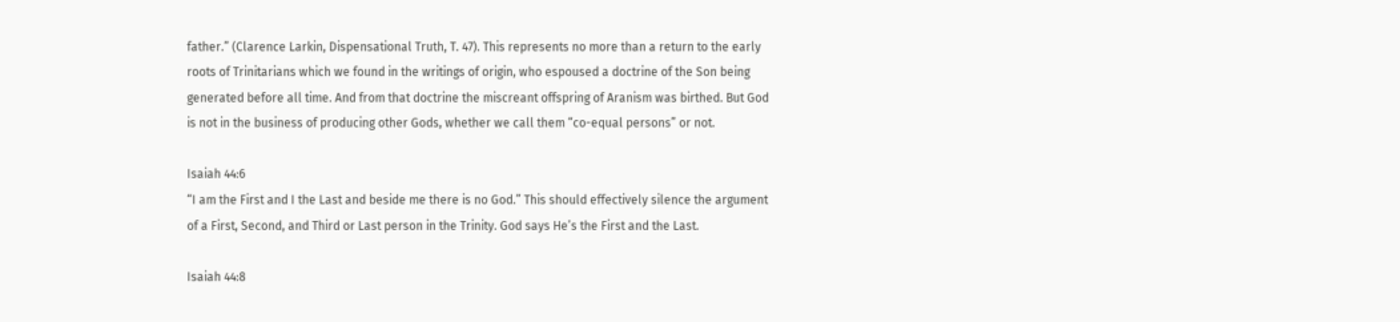father.” (Clarence Larkin, Dispensational Truth, T. 47). This represents no more than a return to the early roots of Trinitarians which we found in the writings of origin, who espoused a doctrine of the Son being generated before all time. And from that doctrine the miscreant offspring of Aranism was birthed. But God is not in the business of producing other Gods, whether we call them “co-equal persons” or not.

Isaiah 44:6
“I am the First and I the Last and beside me there is no God.” This should effectively silence the argument of a First, Second, and Third or Last person in the Trinity. God says He’s the First and the Last.

Isaiah 44:8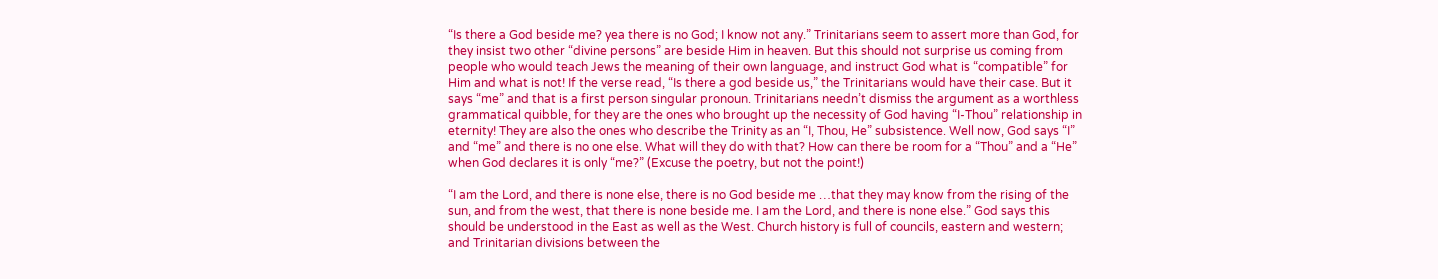“Is there a God beside me? yea there is no God; I know not any.” Trinitarians seem to assert more than God, for they insist two other “divine persons” are beside Him in heaven. But this should not surprise us coming from people who would teach Jews the meaning of their own language, and instruct God what is “compatible” for Him and what is not! If the verse read, “Is there a god beside us,” the Trinitarians would have their case. But it says “me” and that is a first person singular pronoun. Trinitarians needn’t dismiss the argument as a worthless grammatical quibble, for they are the ones who brought up the necessity of God having “I-Thou” relationship in eternity! They are also the ones who describe the Trinity as an “I, Thou, He” subsistence. Well now, God says “I” and “me” and there is no one else. What will they do with that? How can there be room for a “Thou” and a “He” when God declares it is only “me?” (Excuse the poetry, but not the point!)

“I am the Lord, and there is none else, there is no God beside me …that they may know from the rising of the sun, and from the west, that there is none beside me. I am the Lord, and there is none else.” God says this should be understood in the East as well as the West. Church history is full of councils, eastern and western; and Trinitarian divisions between the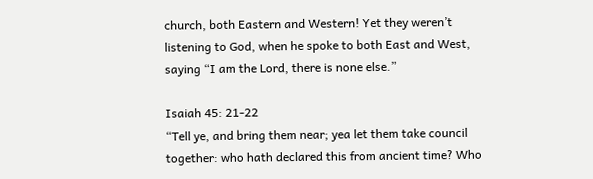church, both Eastern and Western! Yet they weren’t listening to God, when he spoke to both East and West, saying “I am the Lord, there is none else.”

Isaiah 45: 21-22
“Tell ye, and bring them near; yea let them take council together: who hath declared this from ancient time? Who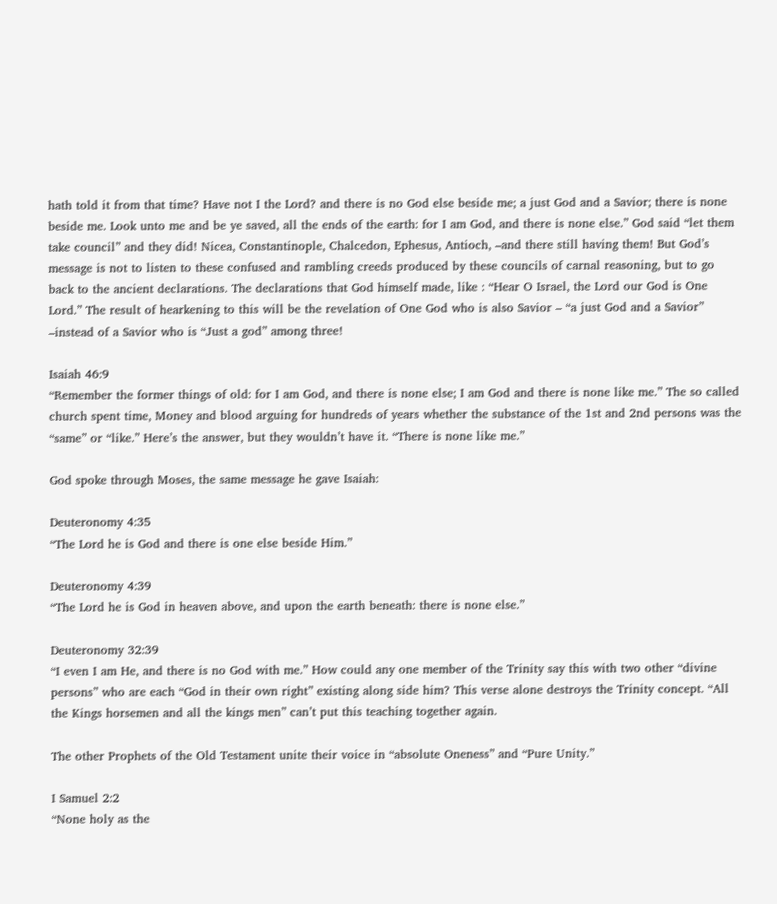hath told it from that time? Have not I the Lord? and there is no God else beside me; a just God and a Savior; there is none beside me. Look unto me and be ye saved, all the ends of the earth: for I am God, and there is none else.” God said “let them take council” and they did! Nicea, Constantinople, Chalcedon, Ephesus, Antioch, –and there still having them! But God’s message is not to listen to these confused and rambling creeds produced by these councils of carnal reasoning, but to go back to the ancient declarations. The declarations that God himself made, like : “Hear O Israel, the Lord our God is One Lord.” The result of hearkening to this will be the revelation of One God who is also Savior – “a just God and a Savior” –instead of a Savior who is “Just a god” among three!

Isaiah 46:9
“Remember the former things of old: for I am God, and there is none else; I am God and there is none like me.” The so called church spent time, Money and blood arguing for hundreds of years whether the substance of the 1st and 2nd persons was the “same” or “like.” Here’s the answer, but they wouldn’t have it. “There is none like me.”

God spoke through Moses, the same message he gave Isaiah:

Deuteronomy 4:35
“The Lord he is God and there is one else beside Him.”

Deuteronomy 4:39
“The Lord he is God in heaven above, and upon the earth beneath: there is none else.”

Deuteronomy 32:39
“I even I am He, and there is no God with me.” How could any one member of the Trinity say this with two other “divine persons” who are each “God in their own right” existing along side him? This verse alone destroys the Trinity concept. “All the Kings horsemen and all the kings men” can’t put this teaching together again.

The other Prophets of the Old Testament unite their voice in “absolute Oneness” and “Pure Unity.”

I Samuel 2:2
“None holy as the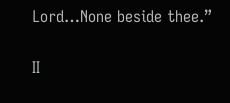Lord…None beside thee.”

II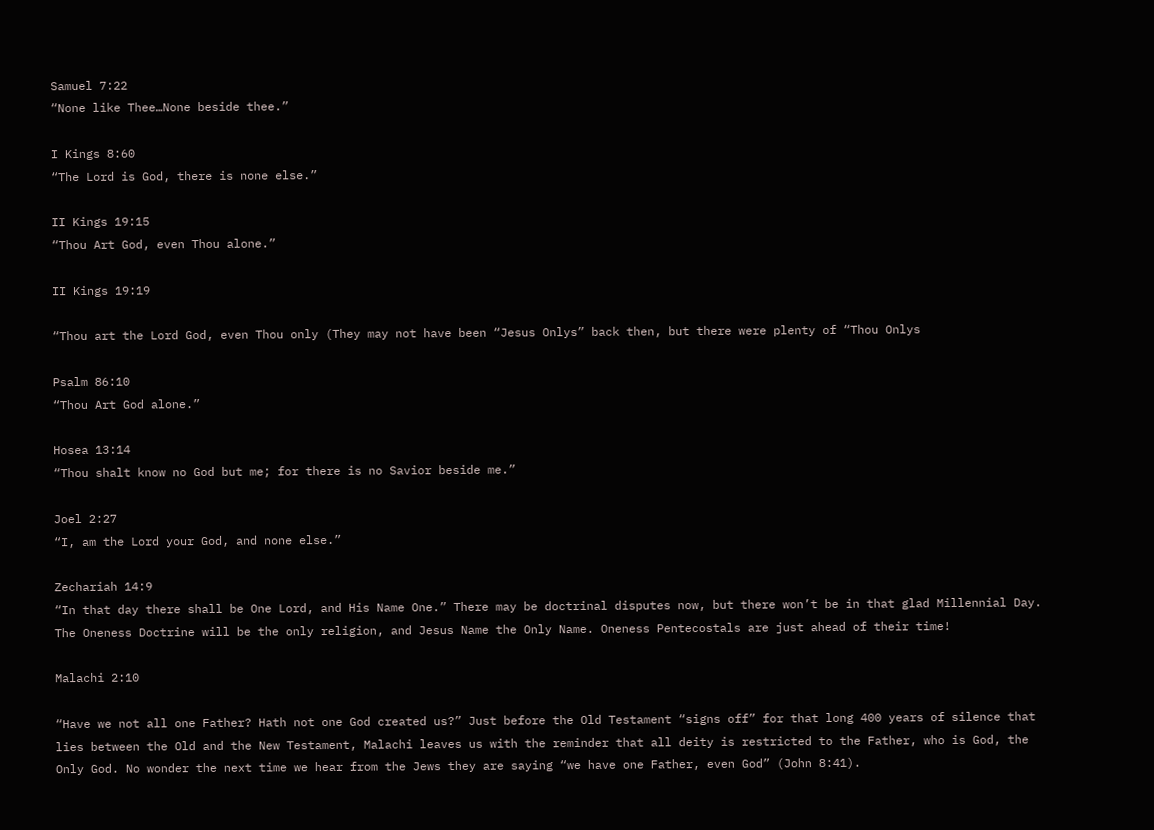Samuel 7:22
“None like Thee…None beside thee.”

I Kings 8:60
“The Lord is God, there is none else.”

II Kings 19:15
“Thou Art God, even Thou alone.”

II Kings 19:19

“Thou art the Lord God, even Thou only (They may not have been “Jesus Onlys” back then, but there were plenty of “Thou Onlys

Psalm 86:10
“Thou Art God alone.”

Hosea 13:14
“Thou shalt know no God but me; for there is no Savior beside me.”

Joel 2:27
“I, am the Lord your God, and none else.”

Zechariah 14:9
“In that day there shall be One Lord, and His Name One.” There may be doctrinal disputes now, but there won’t be in that glad Millennial Day. The Oneness Doctrine will be the only religion, and Jesus Name the Only Name. Oneness Pentecostals are just ahead of their time!

Malachi 2:10

“Have we not all one Father? Hath not one God created us?” Just before the Old Testament “signs off” for that long 400 years of silence that lies between the Old and the New Testament, Malachi leaves us with the reminder that all deity is restricted to the Father, who is God, the Only God. No wonder the next time we hear from the Jews they are saying “we have one Father, even God” (John 8:41).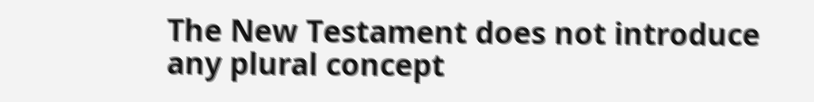The New Testament does not introduce any plural concept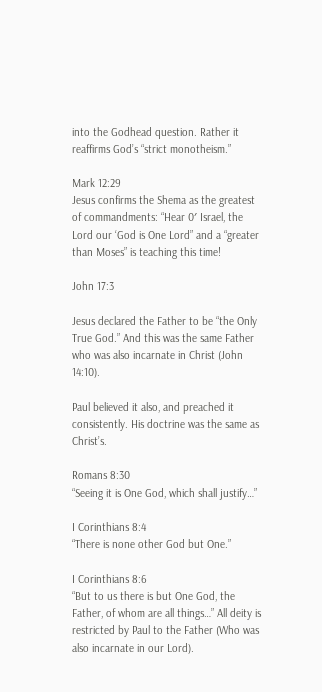into the Godhead question. Rather it reaffirms God’s “strict monotheism.”

Mark 12:29
Jesus confirms the Shema as the greatest of commandments: “Hear 0′ Israel, the Lord our ‘God is One Lord” and a “greater than Moses” is teaching this time!

John 17:3

Jesus declared the Father to be “the Only True God.” And this was the same Father who was also incarnate in Christ (John 14:10).

Paul believed it also, and preached it consistently. His doctrine was the same as Christ’s.

Romans 8:30
“Seeing it is One God, which shall justify…”

I Corinthians 8:4
“There is none other God but One.”

I Corinthians 8:6
“But to us there is but One God, the Father, of whom are all things…” All deity is restricted by Paul to the Father (Who was also incarnate in our Lord).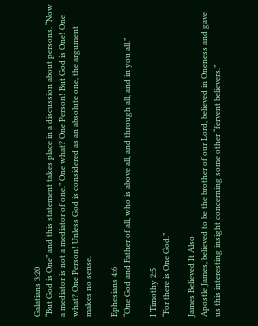Galatians 3:20
“But God is One” and this statement takes place in a discussion about persons. “Now a mediator is not a mediator of one.” One what? One Person! But God is One! One what? One Person! Unless God is considered as an absolute one, the argument makes no sense.

Ephesians 4:6
“One God and Father of all, who is above all, and through all, and in you all.”

I Timothy 2:5
“For there is One God.”

James Believed It Also
Apostle James, believed to be the brother of our Lord, believed in Oneness and gave us this interesting insight concerning some other “fervent believers.”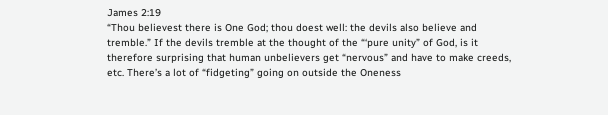James 2:19
“Thou believest there is One God; thou doest well: the devils also believe and tremble.” If the devils tremble at the thought of the “‘pure unity” of God, is it therefore surprising that human unbelievers get “nervous” and have to make creeds, etc. There’s a lot of “fidgeting” going on outside the Oneness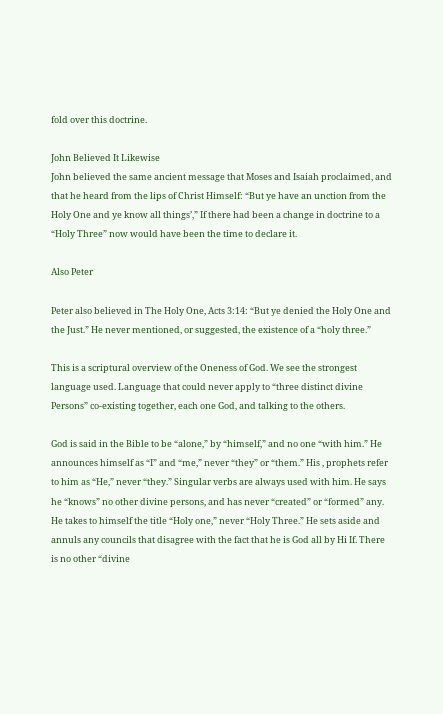fold over this doctrine.

John Believed It Likewise
John believed the same ancient message that Moses and Isaiah proclaimed, and that he heard from the lips of Christ Himself: “But ye have an unction from the Holy One and ye know all things’,” If there had been a change in doctrine to a “Holy Three” now would have been the time to declare it.

Also Peter

Peter also believed in The Holy One, Acts 3:14: “But ye denied the Holy One and the Just.” He never mentioned, or suggested, the existence of a “holy three.”

This is a scriptural overview of the Oneness of God. We see the strongest language used. Language that could never apply to “three distinct divine Persons” co-existing together, each one God, and talking to the others.

God is said in the Bible to be “alone,” by “himself,” and no one “with him.” He announces himself as “I” and “me,” never “they” or “them.” His , prophets refer to him as “He,” never “they.” Singular verbs are always used with him. He says he “knows” no other divine persons, and has never “created” or “formed” any. He takes to himself the title “Holy one,” never “Holy Three.” He sets aside and annuls any councils that disagree with the fact that he is God all by Hi If. There is no other “divine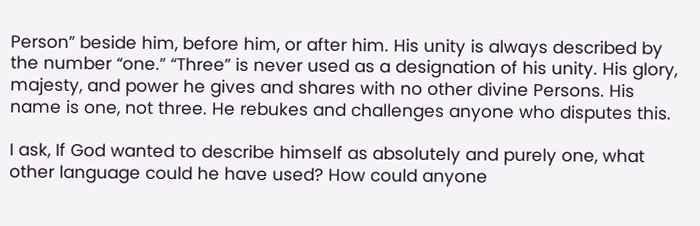Person” beside him, before him, or after him. His unity is always described by the number “one.” “Three” is never used as a designation of his unity. His glory, majesty, and power he gives and shares with no other divine Persons. His name is one, not three. He rebukes and challenges anyone who disputes this.

I ask, If God wanted to describe himself as absolutely and purely one, what other language could he have used? How could anyone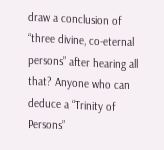draw a conclusion of “three divine, co-eternal persons” after hearing all that? Anyone who can deduce a “Trinity of Persons”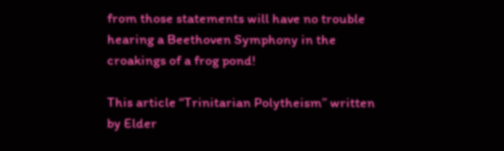from those statements will have no trouble hearing a Beethoven Symphony in the croakings of a frog pond!

This article “Trinitarian Polytheism” written by Elder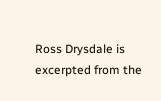Ross Drysdale is excerpted from the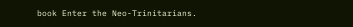book Enter the Neo-Trinitarians.